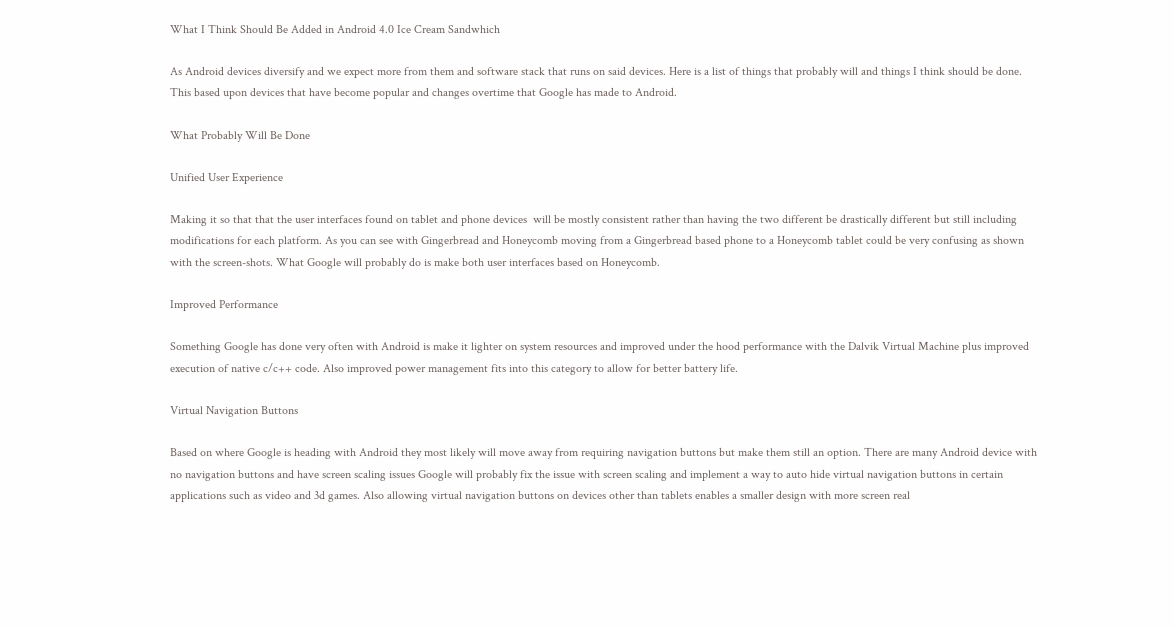What I Think Should Be Added in Android 4.0 Ice Cream Sandwhich

As Android devices diversify and we expect more from them and software stack that runs on said devices. Here is a list of things that probably will and things I think should be done. This based upon devices that have become popular and changes overtime that Google has made to Android.

What Probably Will Be Done

Unified User Experience

Making it so that that the user interfaces found on tablet and phone devices  will be mostly consistent rather than having the two different be drastically different but still including modifications for each platform. As you can see with Gingerbread and Honeycomb moving from a Gingerbread based phone to a Honeycomb tablet could be very confusing as shown with the screen-shots. What Google will probably do is make both user interfaces based on Honeycomb.

Improved Performance

Something Google has done very often with Android is make it lighter on system resources and improved under the hood performance with the Dalvik Virtual Machine plus improved execution of native c/c++ code. Also improved power management fits into this category to allow for better battery life.

Virtual Navigation Buttons

Based on where Google is heading with Android they most likely will move away from requiring navigation buttons but make them still an option. There are many Android device with no navigation buttons and have screen scaling issues Google will probably fix the issue with screen scaling and implement a way to auto hide virtual navigation buttons in certain applications such as video and 3d games. Also allowing virtual navigation buttons on devices other than tablets enables a smaller design with more screen real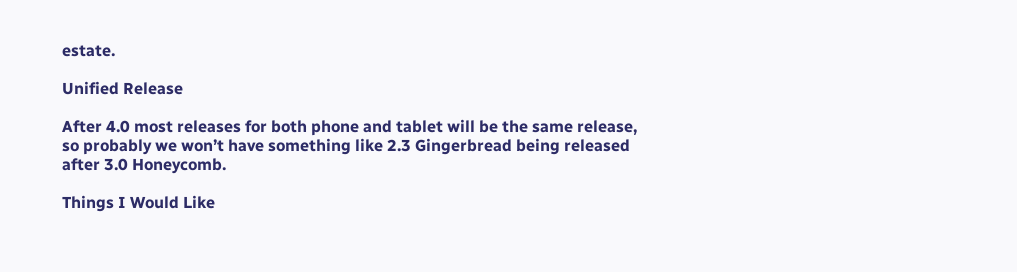estate.

Unified Release

After 4.0 most releases for both phone and tablet will be the same release, so probably we won’t have something like 2.3 Gingerbread being released after 3.0 Honeycomb.

Things I Would Like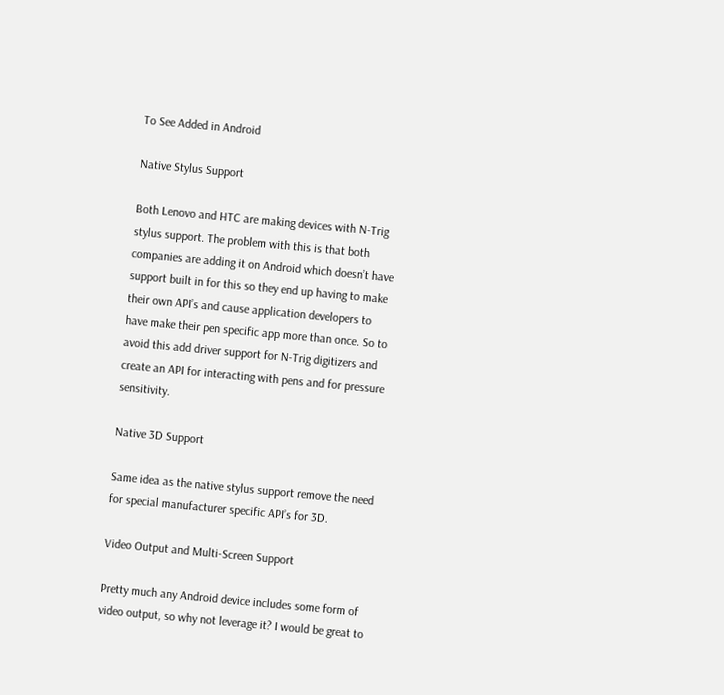To See Added in Android

Native Stylus Support

Both Lenovo and HTC are making devices with N-Trig stylus support. The problem with this is that both companies are adding it on Android which doesn’t have support built in for this so they end up having to make their own API’s and cause application developers to have make their pen specific app more than once. So to avoid this add driver support for N-Trig digitizers and create an API for interacting with pens and for pressure sensitivity.

Native 3D Support

Same idea as the native stylus support remove the need for special manufacturer specific API’s for 3D.

Video Output and Multi-Screen Support

Pretty much any Android device includes some form of video output, so why not leverage it? I would be great to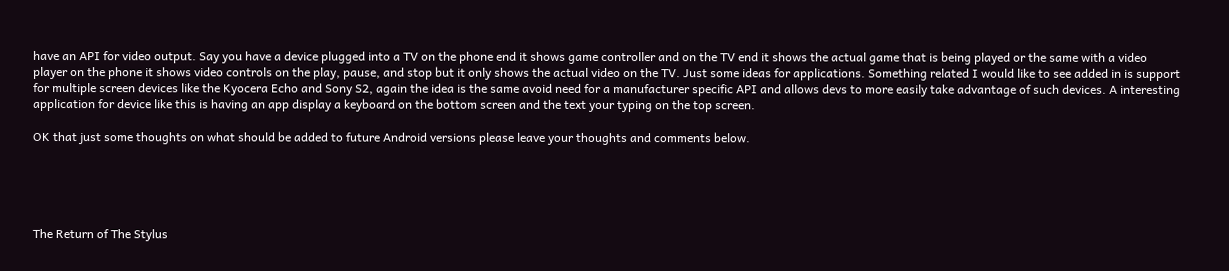have an API for video output. Say you have a device plugged into a TV on the phone end it shows game controller and on the TV end it shows the actual game that is being played or the same with a video player on the phone it shows video controls on the play, pause, and stop but it only shows the actual video on the TV. Just some ideas for applications. Something related I would like to see added in is support for multiple screen devices like the Kyocera Echo and Sony S2, again the idea is the same avoid need for a manufacturer specific API and allows devs to more easily take advantage of such devices. A interesting application for device like this is having an app display a keyboard on the bottom screen and the text your typing on the top screen.

OK that just some thoughts on what should be added to future Android versions please leave your thoughts and comments below.





The Return of The Stylus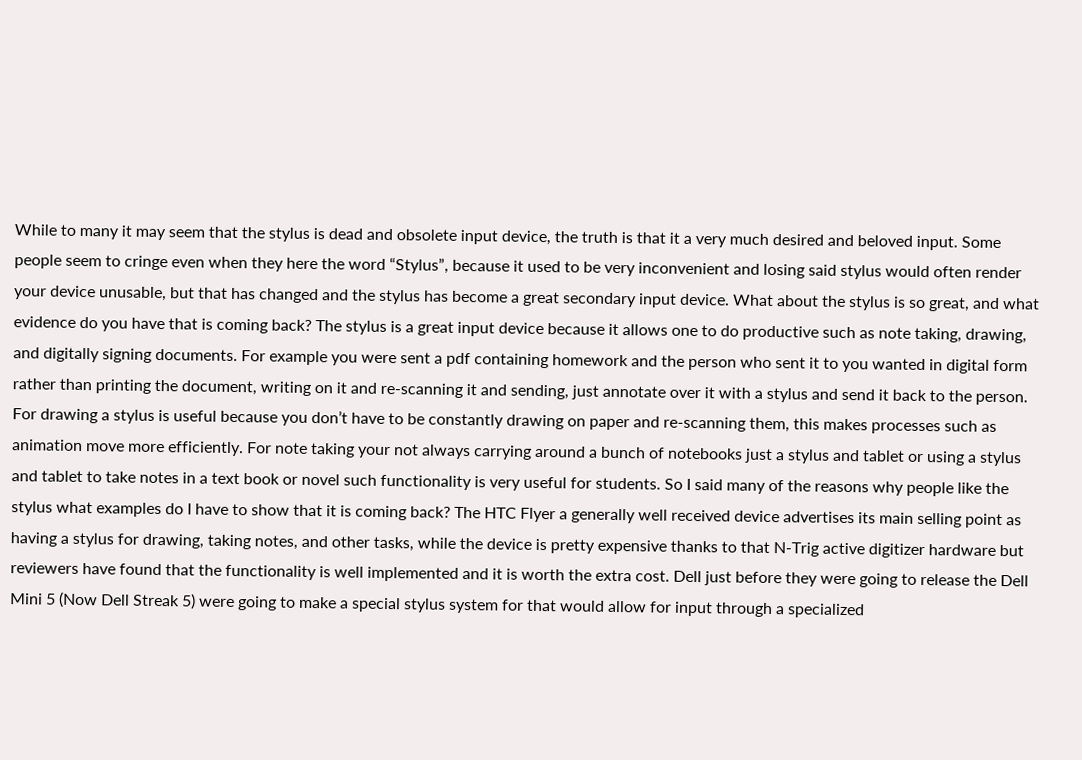While to many it may seem that the stylus is dead and obsolete input device, the truth is that it a very much desired and beloved input. Some people seem to cringe even when they here the word “Stylus”, because it used to be very inconvenient and losing said stylus would often render your device unusable, but that has changed and the stylus has become a great secondary input device. What about the stylus is so great, and what evidence do you have that is coming back? The stylus is a great input device because it allows one to do productive such as note taking, drawing, and digitally signing documents. For example you were sent a pdf containing homework and the person who sent it to you wanted in digital form rather than printing the document, writing on it and re-scanning it and sending, just annotate over it with a stylus and send it back to the person. For drawing a stylus is useful because you don’t have to be constantly drawing on paper and re-scanning them, this makes processes such as animation move more efficiently. For note taking your not always carrying around a bunch of notebooks just a stylus and tablet or using a stylus and tablet to take notes in a text book or novel such functionality is very useful for students. So I said many of the reasons why people like the stylus what examples do I have to show that it is coming back? The HTC Flyer a generally well received device advertises its main selling point as having a stylus for drawing, taking notes, and other tasks, while the device is pretty expensive thanks to that N-Trig active digitizer hardware but reviewers have found that the functionality is well implemented and it is worth the extra cost. Dell just before they were going to release the Dell Mini 5 (Now Dell Streak 5) were going to make a special stylus system for that would allow for input through a specialized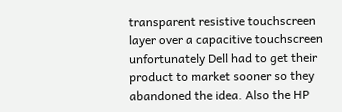transparent resistive touchscreen layer over a capacitive touchscreen unfortunately Dell had to get their product to market sooner so they abandoned the idea. Also the HP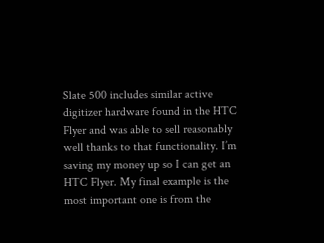Slate 500 includes similar active digitizer hardware found in the HTC Flyer and was able to sell reasonably well thanks to that functionality. I’m saving my money up so I can get an HTC Flyer. My final example is the most important one is from the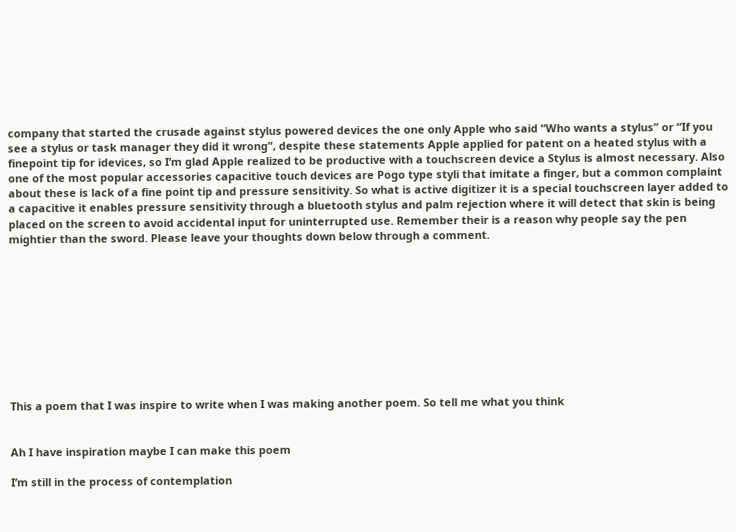company that started the crusade against stylus powered devices the one only Apple who said “Who wants a stylus” or “If you see a stylus or task manager they did it wrong”, despite these statements Apple applied for patent on a heated stylus with a finepoint tip for idevices, so I’m glad Apple realized to be productive with a touchscreen device a Stylus is almost necessary. Also one of the most popular accessories capacitive touch devices are Pogo type styli that imitate a finger, but a common complaint about these is lack of a fine point tip and pressure sensitivity. So what is active digitizer it is a special touchscreen layer added to a capacitive it enables pressure sensitivity through a bluetooth stylus and palm rejection where it will detect that skin is being placed on the screen to avoid accidental input for uninterrupted use. Remember their is a reason why people say the pen mightier than the sword. Please leave your thoughts down below through a comment.










This a poem that I was inspire to write when I was making another poem. So tell me what you think


Ah I have inspiration maybe I can make this poem

I’m still in the process of contemplation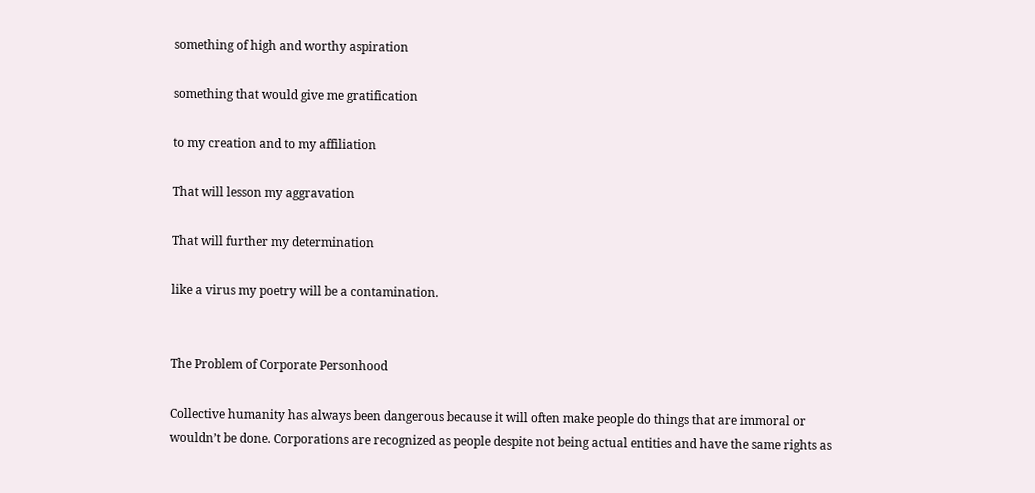something of high and worthy aspiration

something that would give me gratification

to my creation and to my affiliation

That will lesson my aggravation

That will further my determination

like a virus my poetry will be a contamination.


The Problem of Corporate Personhood

Collective humanity has always been dangerous because it will often make people do things that are immoral or wouldn’t be done. Corporations are recognized as people despite not being actual entities and have the same rights as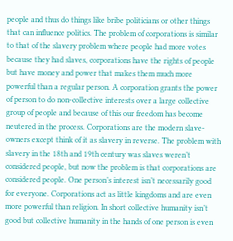people and thus do things like bribe politicians or other things that can influence politics. The problem of corporations is similar to that of the slavery problem where people had more votes because they had slaves, corporations have the rights of people but have money and power that makes them much more powerful than a regular person. A corporation grants the power of person to do non-collective interests over a large collective group of people and because of this our freedom has become neutered in the process. Corporations are the modern slave-owners except think of it as slavery in reverse. The problem with slavery in the 18th and 19th century was slaves weren’t considered people, but now the problem is that corporations are considered people. One person’s interest isn’t necessarily good for everyone. Corporations act as little kingdoms and are even more powerful than religion. In short collective humanity isn’t good but collective humanity in the hands of one person is even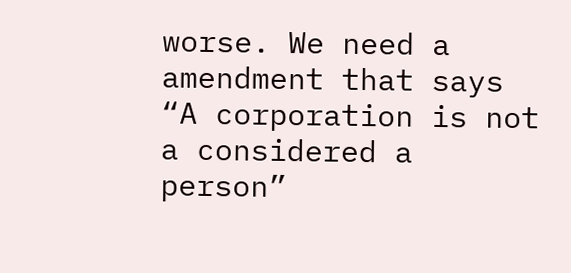worse. We need a amendment that says “A corporation is not a considered a person”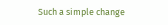Such a simple change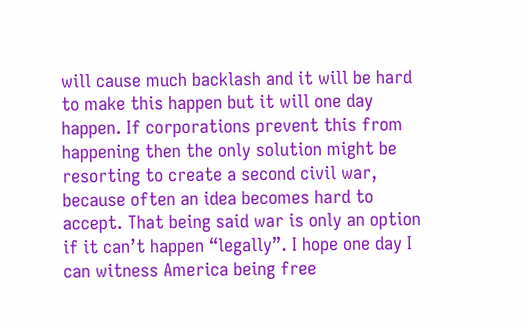will cause much backlash and it will be hard to make this happen but it will one day happen. If corporations prevent this from happening then the only solution might be resorting to create a second civil war, because often an idea becomes hard to accept. That being said war is only an option if it can’t happen “legally”. I hope one day I can witness America being free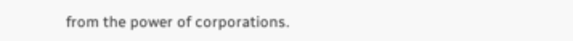from the power of corporations.